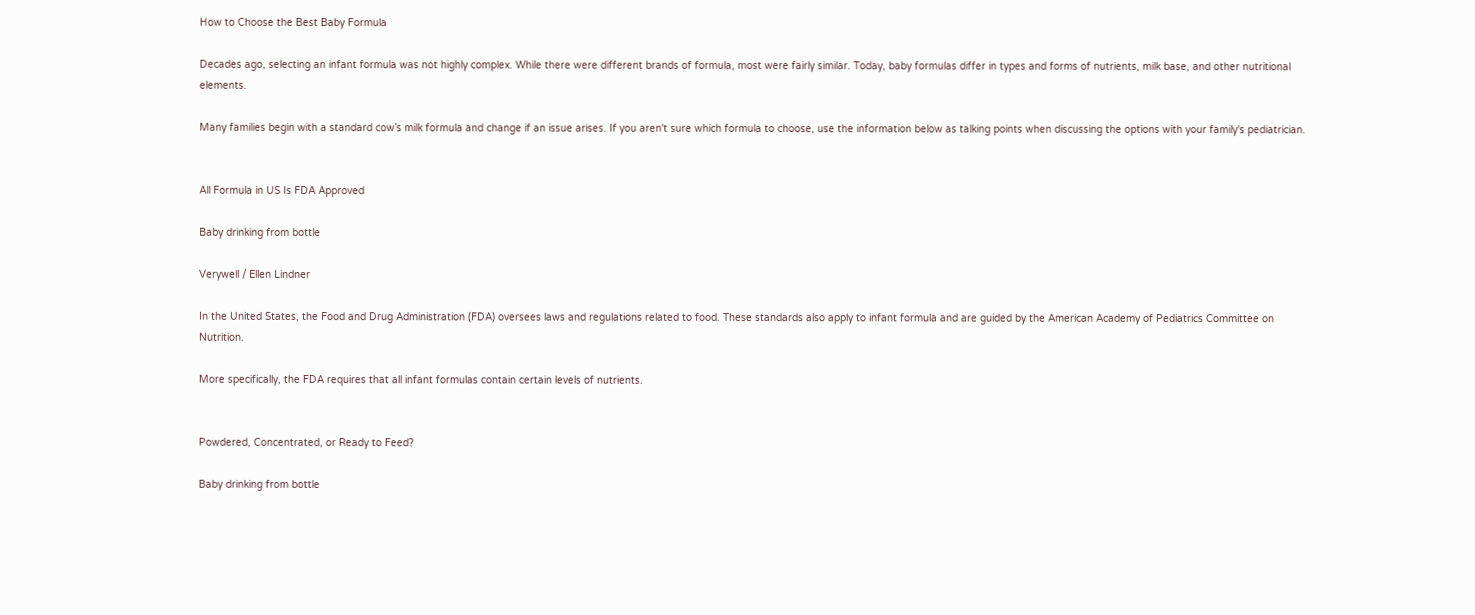How to Choose the Best Baby Formula

Decades ago, selecting an infant formula was not highly complex. While there were different brands of formula, most were fairly similar. Today, baby formulas differ in types and forms of nutrients, milk base, and other nutritional elements.

Many families begin with a standard cow’s milk formula and change if an issue arises. If you aren't sure which formula to choose, use the information below as talking points when discussing the options with your family's pediatrician.


All Formula in US Is FDA Approved

Baby drinking from bottle

Verywell / Ellen Lindner

In the United States, the Food and Drug Administration (FDA) oversees laws and regulations related to food. These standards also apply to infant formula and are guided by the American Academy of Pediatrics Committee on Nutrition.

More specifically, the FDA requires that all infant formulas contain certain levels of nutrients.


Powdered, Concentrated, or Ready to Feed?

Baby drinking from bottle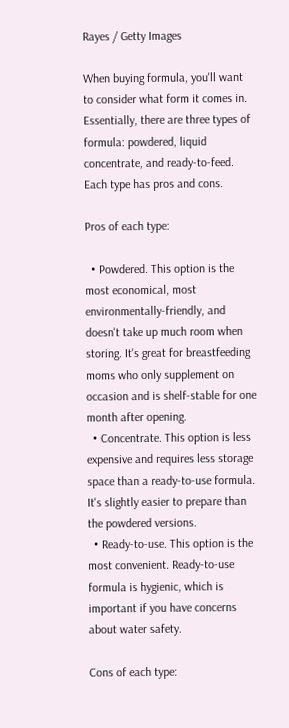Rayes / Getty Images

When buying formula, you'll want to consider what form it comes in. Essentially, there are three types of formula: powdered, liquid concentrate, and ready-to-feed. Each type has pros and cons.

Pros of each type:

  • Powdered. This option is the most economical, most environmentally-friendly, and doesn't take up much room when storing. It's great for breastfeeding moms who only supplement on occasion and is shelf-stable for one month after opening.
  • Concentrate. This option is less expensive and requires less storage space than a ready-to-use formula. It's slightly easier to prepare than the powdered versions.
  • Ready-to-use. This option is the most convenient. Ready-to-use formula is hygienic, which is important if you have concerns about water safety.

Cons of each type: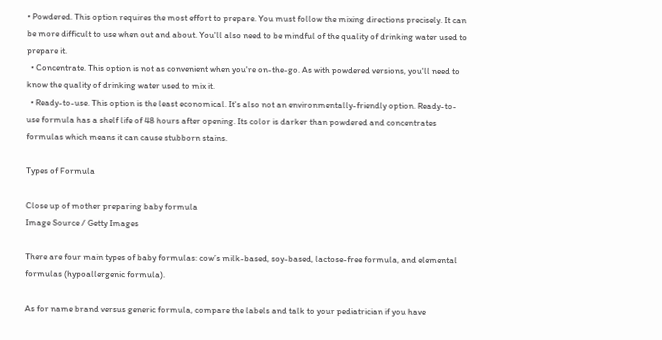• Powdered. This option requires the most effort to prepare. You must follow the mixing directions precisely. It can be more difficult to use when out and about. You'll also need to be mindful of the quality of drinking water used to prepare it.
  • Concentrate. This option is not as convenient when you're on-the-go. As with powdered versions, you'll need to know the quality of drinking water used to mix it.
  • Ready-to-use. This option is the least economical. It's also not an environmentally-friendly option. Ready-to-use formula has a shelf life of 48 hours after opening. Its color is darker than powdered and concentrates formulas which means it can cause stubborn stains.

Types of Formula

Close up of mother preparing baby formula
Image Source / Getty Images

There are four main types of baby formulas: cow’s milk-based, soy-based, lactose-free formula, and elemental formulas (hypoallergenic formula).

As for name brand versus generic formula, compare the labels and talk to your pediatrician if you have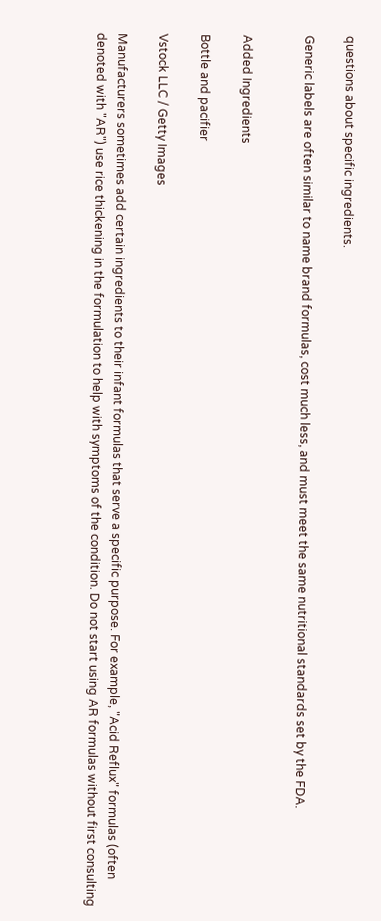questions about specific ingredients.

Generic labels are often similar to name brand formulas, cost much less, and must meet the same nutritional standards set by the FDA.


Added Ingredients

Bottle and pacifier

Vstock LLC / Getty Images

Manufacturers sometimes add certain ingredients to their infant formulas that serve a specific purpose. For example, "Acid Reflux" formulas (often denoted with "AR") use rice thickening in the formulation to help with symptoms of the condition. Do not start using AR formulas without first consulting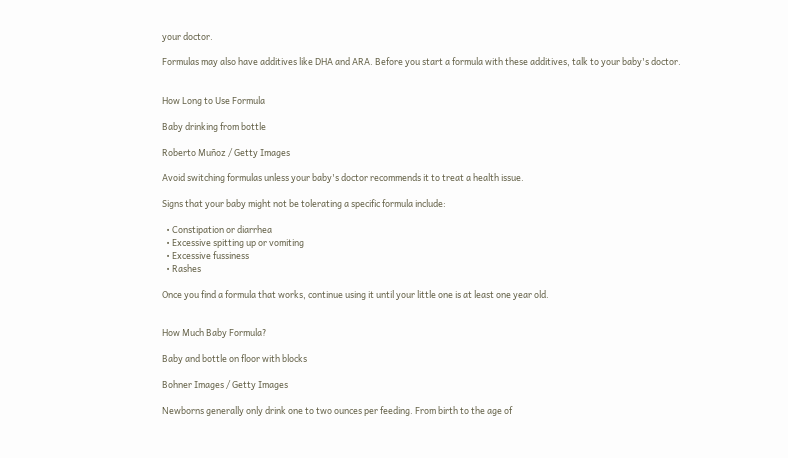your doctor.

Formulas may also have additives like DHA and ARA. Before you start a formula with these additives, talk to your baby's doctor.


How Long to Use Formula

Baby drinking from bottle

Roberto Muñoz / Getty Images

Avoid switching formulas unless your baby's doctor recommends it to treat a health issue.

Signs that your baby might not be tolerating a specific formula include:

  • Constipation or diarrhea
  • Excessive spitting up or vomiting
  • Excessive fussiness
  • Rashes

Once you find a formula that works, continue using it until your little one is at least one year old.


How Much Baby Formula?

Baby and bottle on floor with blocks

Bohner Images / Getty Images

Newborns generally only drink one to two ounces per feeding. From birth to the age of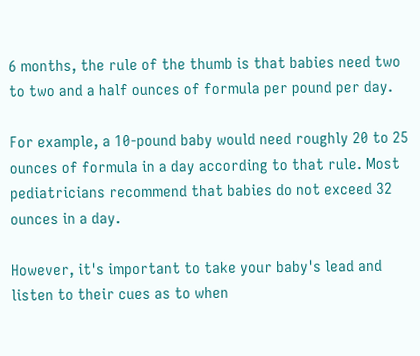6 months, the rule of the thumb is that babies need two to two and a half ounces of formula per pound per day.

For example, a 10-pound baby would need roughly 20 to 25 ounces of formula in a day according to that rule. Most pediatricians recommend that babies do not exceed 32 ounces in a day.

However, it's important to take your baby's lead and listen to their cues as to when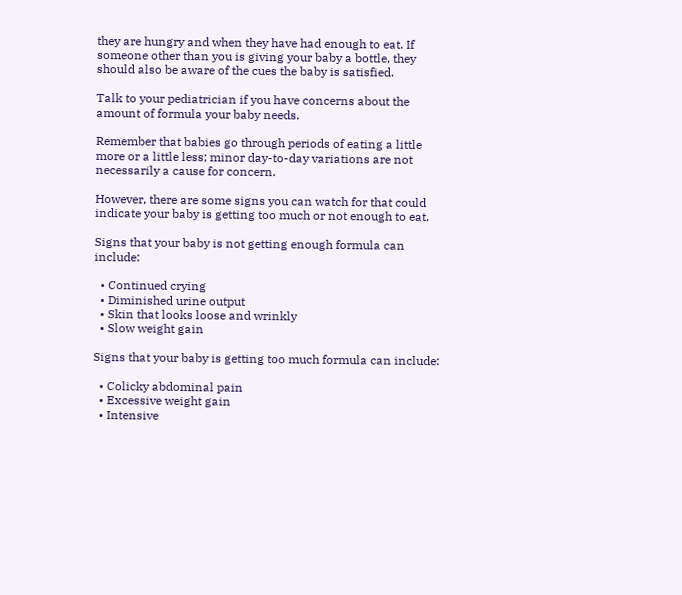they are hungry and when they have had enough to eat. If someone other than you is giving your baby a bottle, they should also be aware of the cues the baby is satisfied.

Talk to your pediatrician if you have concerns about the amount of formula your baby needs.

Remember that babies go through periods of eating a little more or a little less; minor day-to-day variations are not necessarily a cause for concern.

However, there are some signs you can watch for that could indicate your baby is getting too much or not enough to eat.

Signs that your baby is not getting enough formula can include:

  • Continued crying
  • Diminished urine output
  • Skin that looks loose and wrinkly
  • Slow weight gain

Signs that your baby is getting too much formula can include:

  • Colicky abdominal pain
  • Excessive weight gain
  • Intensive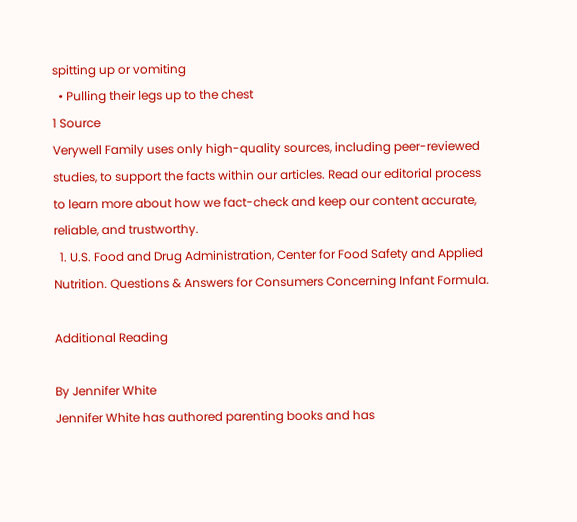spitting up or vomiting
  • Pulling their legs up to the chest
1 Source
Verywell Family uses only high-quality sources, including peer-reviewed studies, to support the facts within our articles. Read our editorial process to learn more about how we fact-check and keep our content accurate, reliable, and trustworthy.
  1. U.S. Food and Drug Administration, Center for Food Safety and Applied Nutrition. Questions & Answers for Consumers Concerning Infant Formula.

Additional Reading

By Jennifer White
Jennifer White has authored parenting books and has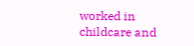worked in childcare and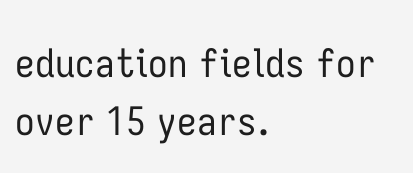education fields for over 15 years.